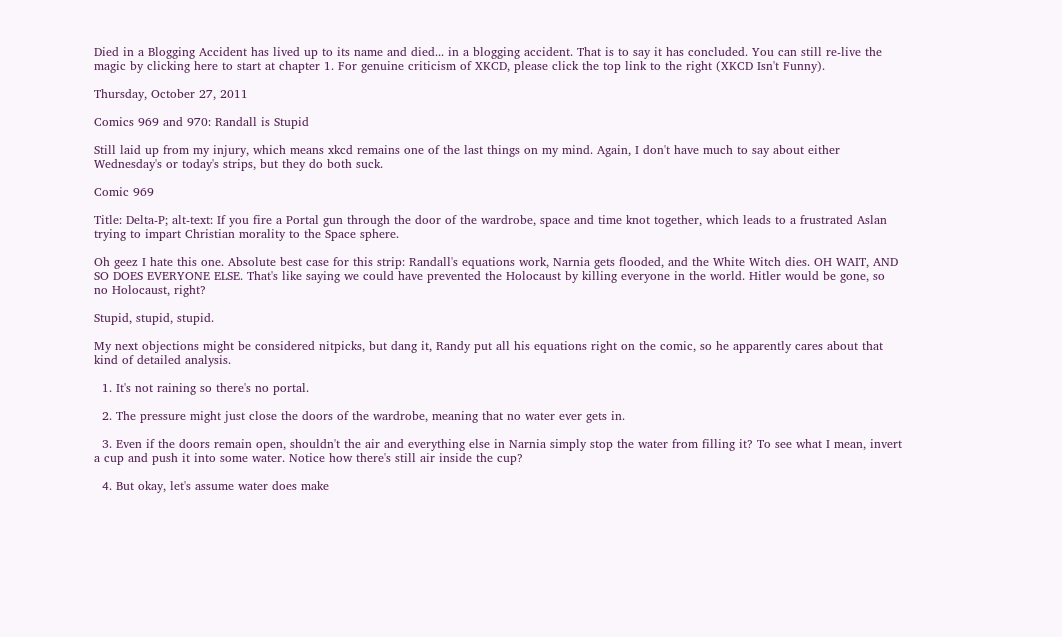Died in a Blogging Accident has lived up to its name and died... in a blogging accident. That is to say it has concluded. You can still re-live the magic by clicking here to start at chapter 1. For genuine criticism of XKCD, please click the top link to the right (XKCD Isn't Funny).

Thursday, October 27, 2011

Comics 969 and 970: Randall is Stupid

Still laid up from my injury, which means xkcd remains one of the last things on my mind. Again, I don't have much to say about either Wednesday's or today's strips, but they do both suck.

Comic 969

Title: Delta-P; alt-text: If you fire a Portal gun through the door of the wardrobe, space and time knot together, which leads to a frustrated Aslan trying to impart Christian morality to the Space sphere.

Oh geez I hate this one. Absolute best case for this strip: Randall's equations work, Narnia gets flooded, and the White Witch dies. OH WAIT, AND SO DOES EVERYONE ELSE. That's like saying we could have prevented the Holocaust by killing everyone in the world. Hitler would be gone, so no Holocaust, right?

Stupid, stupid, stupid.

My next objections might be considered nitpicks, but dang it, Randy put all his equations right on the comic, so he apparently cares about that kind of detailed analysis.

  1. It's not raining so there's no portal.

  2. The pressure might just close the doors of the wardrobe, meaning that no water ever gets in.

  3. Even if the doors remain open, shouldn't the air and everything else in Narnia simply stop the water from filling it? To see what I mean, invert a cup and push it into some water. Notice how there's still air inside the cup?

  4. But okay, let's assume water does make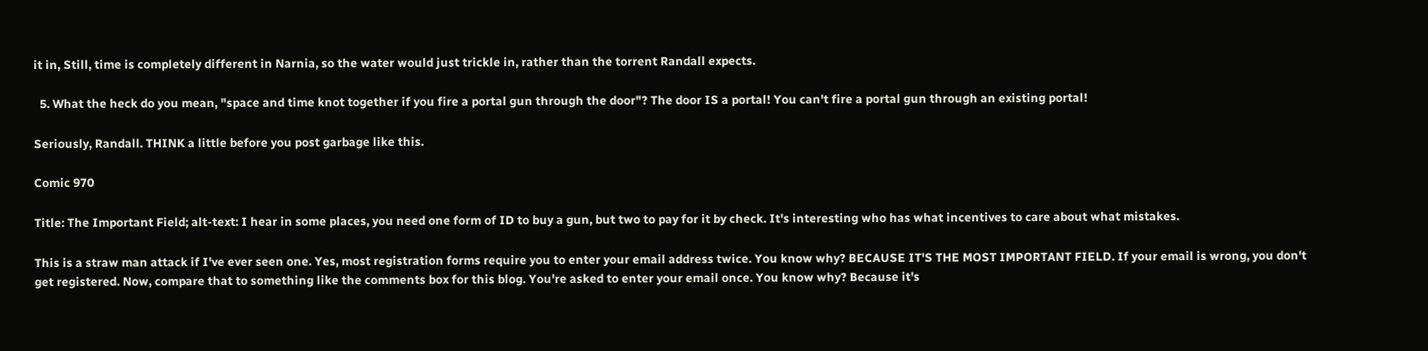it in, Still, time is completely different in Narnia, so the water would just trickle in, rather than the torrent Randall expects.

  5. What the heck do you mean, "space and time knot together if you fire a portal gun through the door"? The door IS a portal! You can't fire a portal gun through an existing portal!

Seriously, Randall. THINK a little before you post garbage like this.

Comic 970

Title: The Important Field; alt-text: I hear in some places, you need one form of ID to buy a gun, but two to pay for it by check. It's interesting who has what incentives to care about what mistakes.

This is a straw man attack if I've ever seen one. Yes, most registration forms require you to enter your email address twice. You know why? BECAUSE IT'S THE MOST IMPORTANT FIELD. If your email is wrong, you don't get registered. Now, compare that to something like the comments box for this blog. You're asked to enter your email once. You know why? Because it's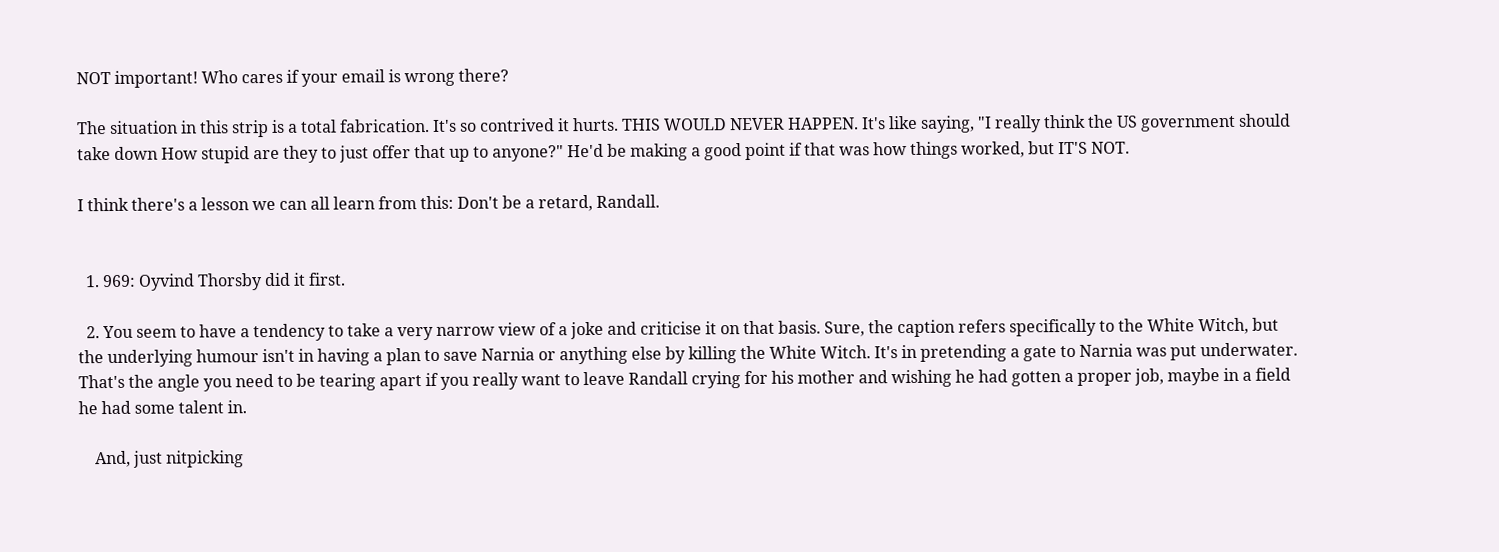NOT important! Who cares if your email is wrong there?

The situation in this strip is a total fabrication. It's so contrived it hurts. THIS WOULD NEVER HAPPEN. It's like saying, "I really think the US government should take down How stupid are they to just offer that up to anyone?" He'd be making a good point if that was how things worked, but IT'S NOT.

I think there's a lesson we can all learn from this: Don't be a retard, Randall.


  1. 969: Oyvind Thorsby did it first.

  2. You seem to have a tendency to take a very narrow view of a joke and criticise it on that basis. Sure, the caption refers specifically to the White Witch, but the underlying humour isn't in having a plan to save Narnia or anything else by killing the White Witch. It's in pretending a gate to Narnia was put underwater. That's the angle you need to be tearing apart if you really want to leave Randall crying for his mother and wishing he had gotten a proper job, maybe in a field he had some talent in.

    And, just nitpicking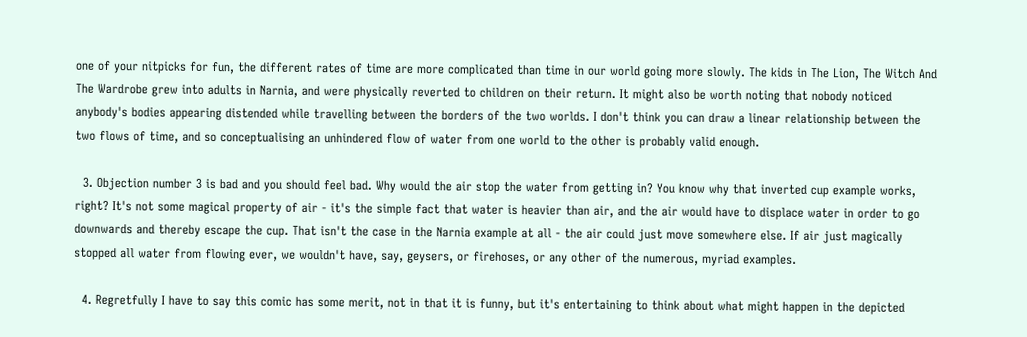one of your nitpicks for fun, the different rates of time are more complicated than time in our world going more slowly. The kids in The Lion, The Witch And The Wardrobe grew into adults in Narnia, and were physically reverted to children on their return. It might also be worth noting that nobody noticed anybody's bodies appearing distended while travelling between the borders of the two worlds. I don't think you can draw a linear relationship between the two flows of time, and so conceptualising an unhindered flow of water from one world to the other is probably valid enough.

  3. Objection number 3 is bad and you should feel bad. Why would the air stop the water from getting in? You know why that inverted cup example works, right? It's not some magical property of air - it's the simple fact that water is heavier than air, and the air would have to displace water in order to go downwards and thereby escape the cup. That isn't the case in the Narnia example at all - the air could just move somewhere else. If air just magically stopped all water from flowing ever, we wouldn't have, say, geysers, or firehoses, or any other of the numerous, myriad examples.

  4. Regretfully I have to say this comic has some merit, not in that it is funny, but it's entertaining to think about what might happen in the depicted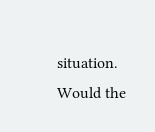situation. Would the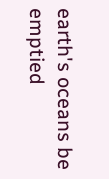earth's oceans be emptied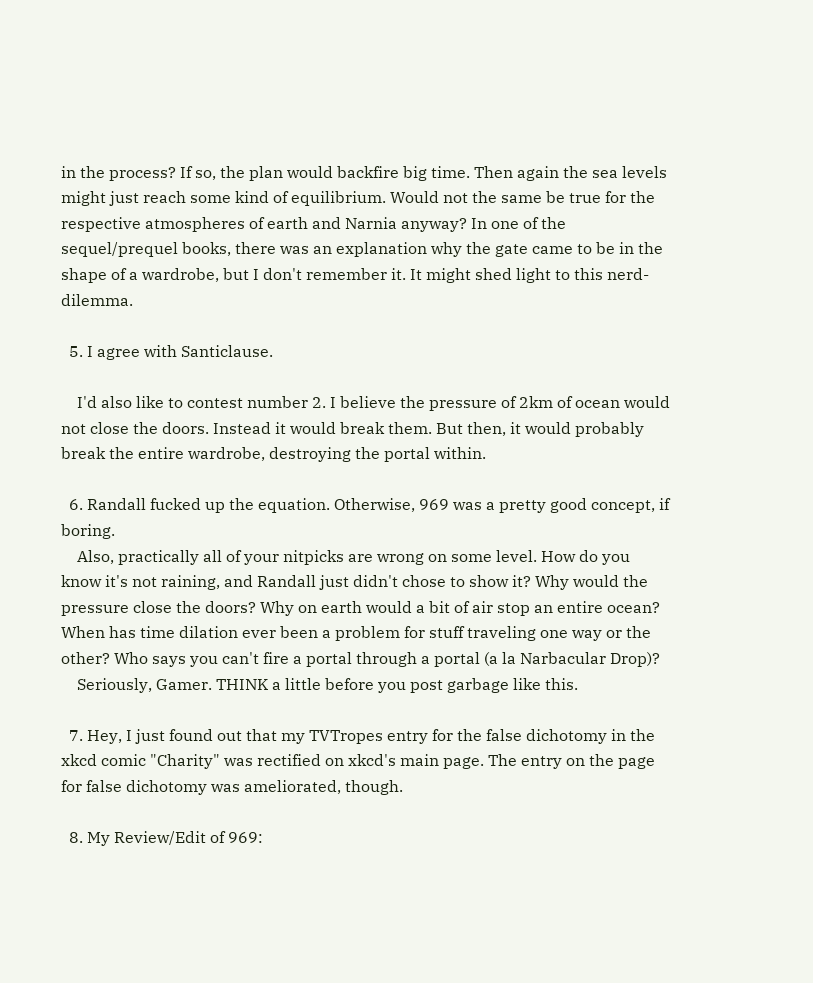in the process? If so, the plan would backfire big time. Then again the sea levels might just reach some kind of equilibrium. Would not the same be true for the respective atmospheres of earth and Narnia anyway? In one of the sequel/prequel books, there was an explanation why the gate came to be in the shape of a wardrobe, but I don't remember it. It might shed light to this nerd-dilemma.

  5. I agree with Santiclause.

    I'd also like to contest number 2. I believe the pressure of 2km of ocean would not close the doors. Instead it would break them. But then, it would probably break the entire wardrobe, destroying the portal within.

  6. Randall fucked up the equation. Otherwise, 969 was a pretty good concept, if boring.
    Also, practically all of your nitpicks are wrong on some level. How do you know it's not raining, and Randall just didn't chose to show it? Why would the pressure close the doors? Why on earth would a bit of air stop an entire ocean? When has time dilation ever been a problem for stuff traveling one way or the other? Who says you can't fire a portal through a portal (a la Narbacular Drop)?
    Seriously, Gamer. THINK a little before you post garbage like this.

  7. Hey, I just found out that my TVTropes entry for the false dichotomy in the xkcd comic "Charity" was rectified on xkcd's main page. The entry on the page for false dichotomy was ameliorated, though.

  8. My Review/Edit of 969: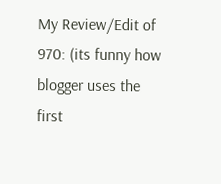My Review/Edit of 970: (its funny how blogger uses the first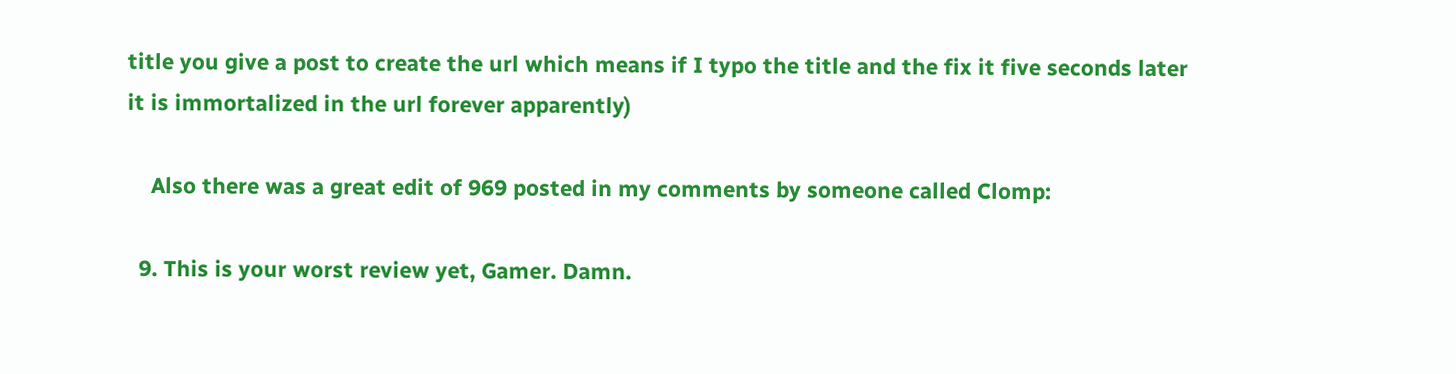title you give a post to create the url which means if I typo the title and the fix it five seconds later it is immortalized in the url forever apparently)

    Also there was a great edit of 969 posted in my comments by someone called Clomp:

  9. This is your worst review yet, Gamer. Damn.